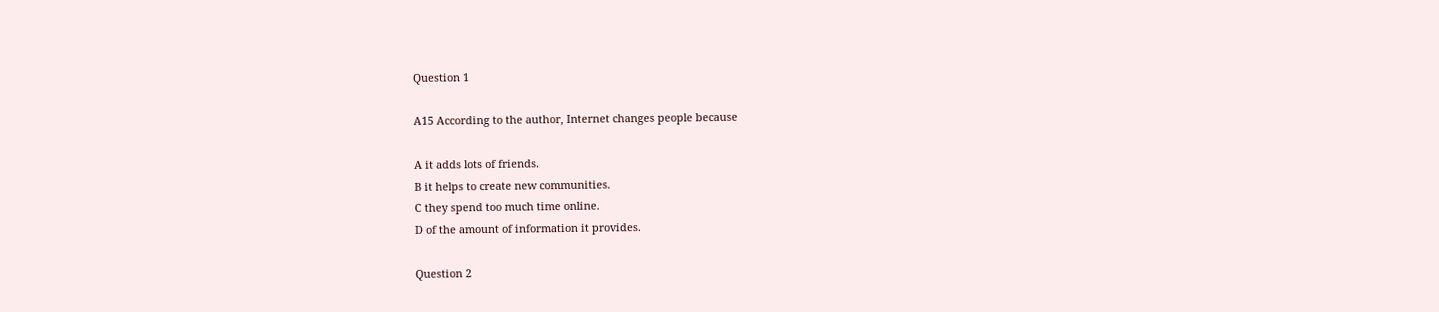Question 1

A15 According to the author, Internet changes people because

A it adds lots of friends.
B it helps to create new communities.
C they spend too much time online.
D of the amount of information it provides.

Question 2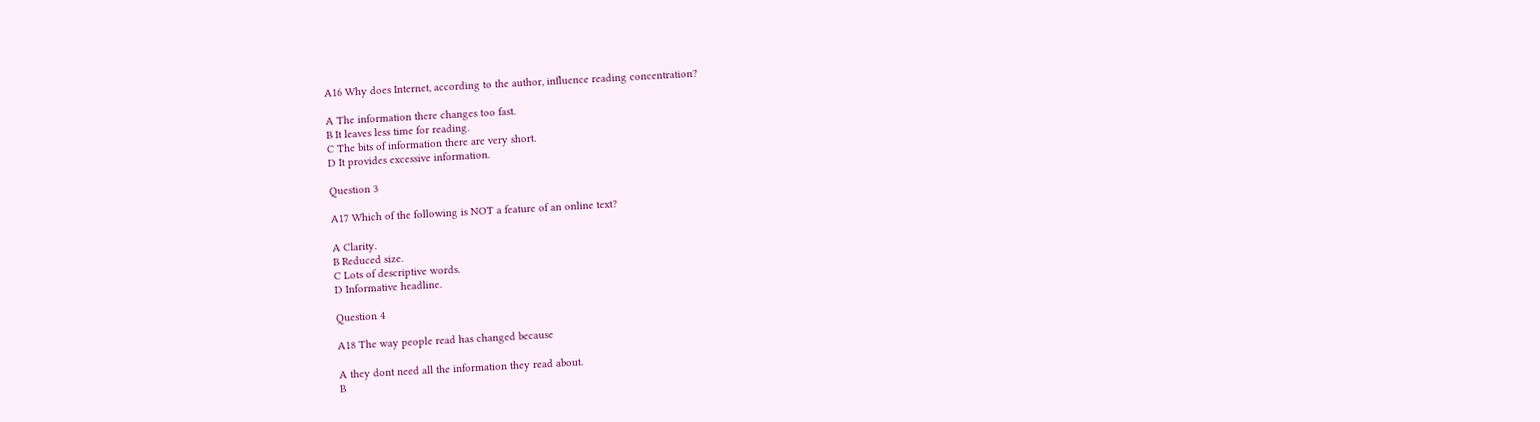A16 Why does Internet, according to the author, influence reading concentration?

A The information there changes too fast.
B It leaves less time for reading.
C The bits of information there are very short.
D It provides excessive information.

Question 3

A17 Which of the following is NOT a feature of an online text?

A Clarity.
B Reduced size.
C Lots of descriptive words.
D Informative headline.

Question 4

A18 The way people read has changed because

A they dont need all the information they read about.
B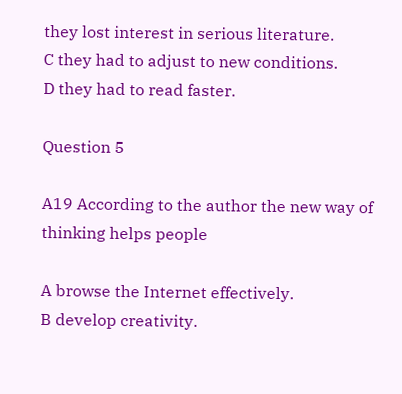they lost interest in serious literature.
C they had to adjust to new conditions.
D they had to read faster.

Question 5

A19 According to the author the new way of thinking helps people

A browse the Internet effectively.
B develop creativity.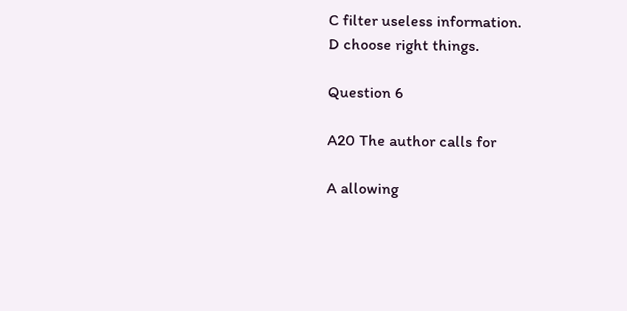C filter useless information.
D choose right things.

Question 6

A20 The author calls for

A allowing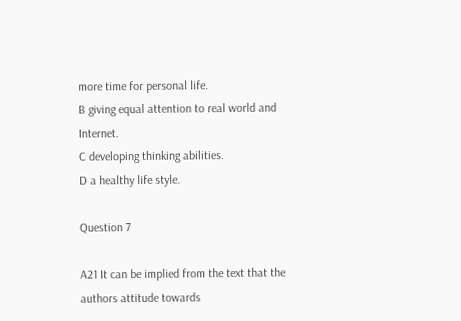more time for personal life.
B giving equal attention to real world and Internet.
C developing thinking abilities.
D a healthy life style.

Question 7

A21 It can be implied from the text that the authors attitude towards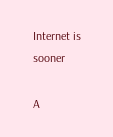Internet is sooner

A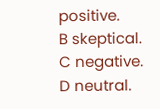positive.
B skeptical.
C negative.
D neutral.